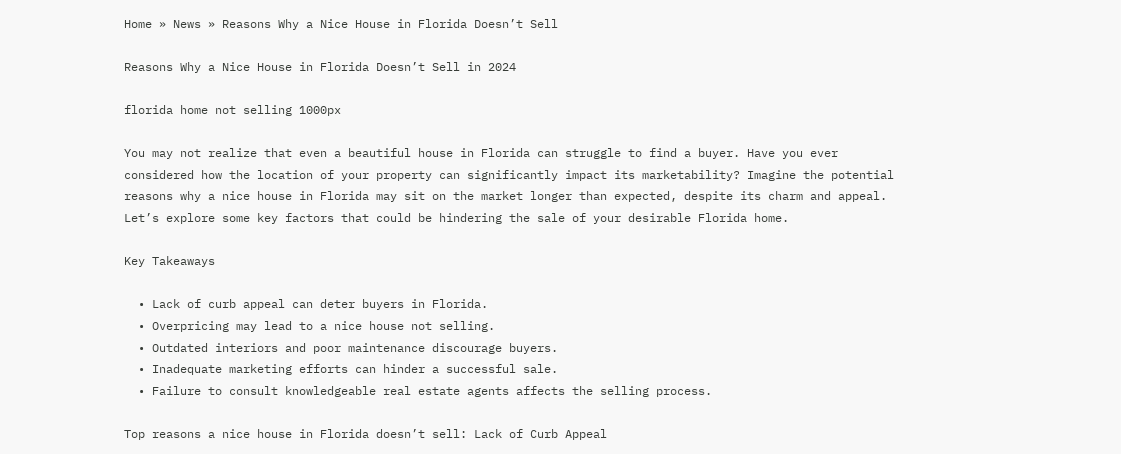Home » News » Reasons Why a Nice House in Florida Doesn’t Sell

Reasons Why a Nice House in Florida Doesn’t Sell in 2024

florida home not selling 1000px

You may not realize that even a beautiful house in Florida can struggle to find a buyer. Have you ever considered how the location of your property can significantly impact its marketability? Imagine the potential reasons why a nice house in Florida may sit on the market longer than expected, despite its charm and appeal. Let’s explore some key factors that could be hindering the sale of your desirable Florida home.

Key Takeaways

  • Lack of curb appeal can deter buyers in Florida.
  • Overpricing may lead to a nice house not selling.
  • Outdated interiors and poor maintenance discourage buyers.
  • Inadequate marketing efforts can hinder a successful sale.
  • Failure to consult knowledgeable real estate agents affects the selling process.

Top reasons a nice house in Florida doesn’t sell: Lack of Curb Appeal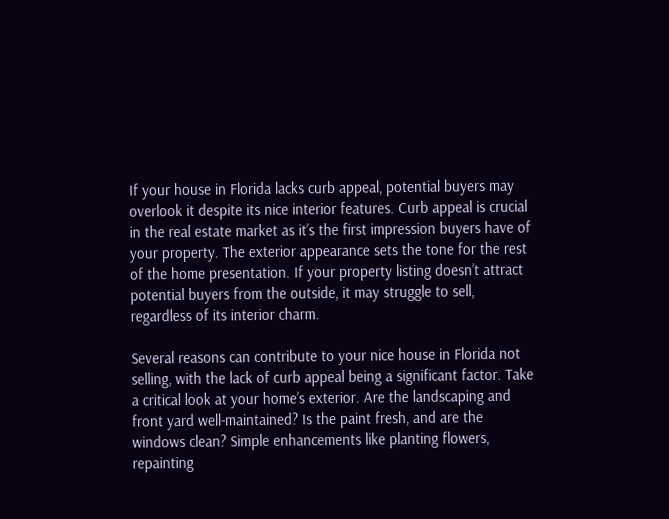If your house in Florida lacks curb appeal, potential buyers may overlook it despite its nice interior features. Curb appeal is crucial in the real estate market as it’s the first impression buyers have of your property. The exterior appearance sets the tone for the rest of the home presentation. If your property listing doesn’t attract potential buyers from the outside, it may struggle to sell, regardless of its interior charm.

Several reasons can contribute to your nice house in Florida not selling, with the lack of curb appeal being a significant factor. Take a critical look at your home’s exterior. Are the landscaping and front yard well-maintained? Is the paint fresh, and are the windows clean? Simple enhancements like planting flowers, repainting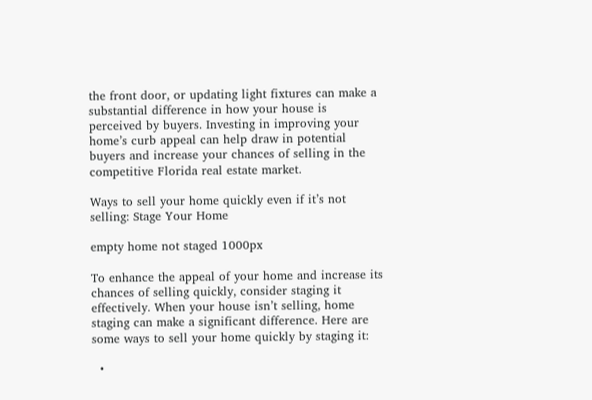the front door, or updating light fixtures can make a substantial difference in how your house is perceived by buyers. Investing in improving your home’s curb appeal can help draw in potential buyers and increase your chances of selling in the competitive Florida real estate market.

Ways to sell your home quickly even if it’s not selling: Stage Your Home

empty home not staged 1000px

To enhance the appeal of your home and increase its chances of selling quickly, consider staging it effectively. When your house isn’t selling, home staging can make a significant difference. Here are some ways to sell your home quickly by staging it:

  •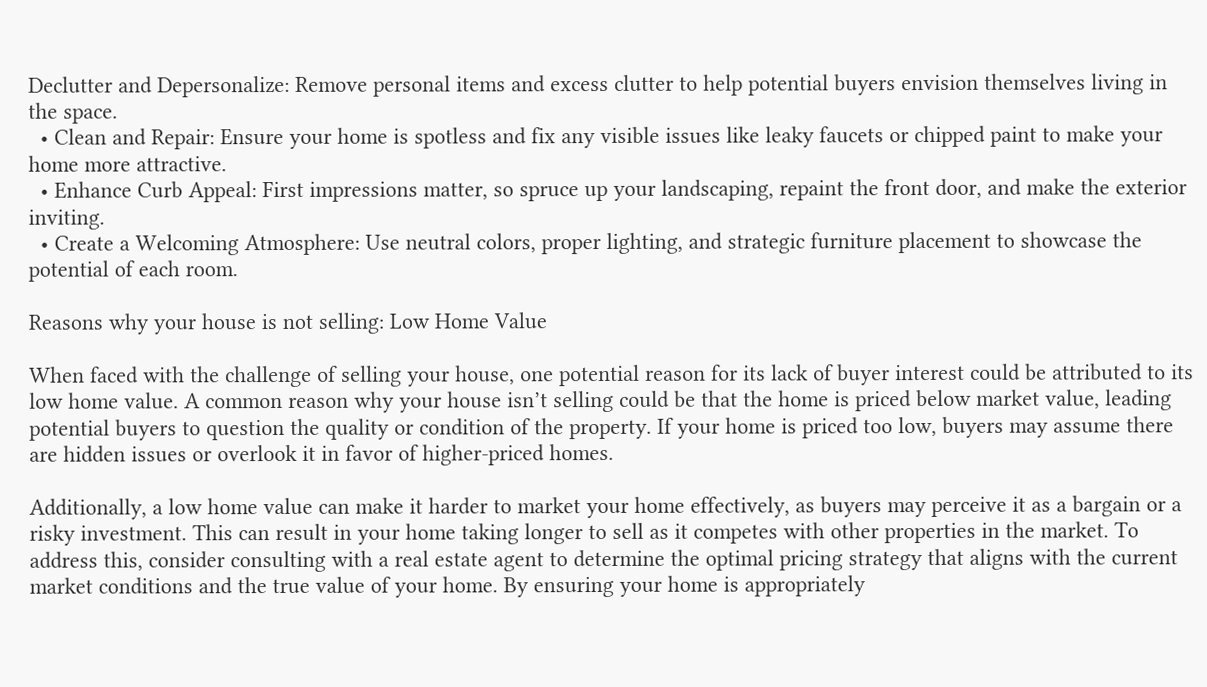Declutter and Depersonalize: Remove personal items and excess clutter to help potential buyers envision themselves living in the space.
  • Clean and Repair: Ensure your home is spotless and fix any visible issues like leaky faucets or chipped paint to make your home more attractive.
  • Enhance Curb Appeal: First impressions matter, so spruce up your landscaping, repaint the front door, and make the exterior inviting.
  • Create a Welcoming Atmosphere: Use neutral colors, proper lighting, and strategic furniture placement to showcase the potential of each room.

Reasons why your house is not selling: Low Home Value

When faced with the challenge of selling your house, one potential reason for its lack of buyer interest could be attributed to its low home value. A common reason why your house isn’t selling could be that the home is priced below market value, leading potential buyers to question the quality or condition of the property. If your home is priced too low, buyers may assume there are hidden issues or overlook it in favor of higher-priced homes.

Additionally, a low home value can make it harder to market your home effectively, as buyers may perceive it as a bargain or a risky investment. This can result in your home taking longer to sell as it competes with other properties in the market. To address this, consider consulting with a real estate agent to determine the optimal pricing strategy that aligns with the current market conditions and the true value of your home. By ensuring your home is appropriately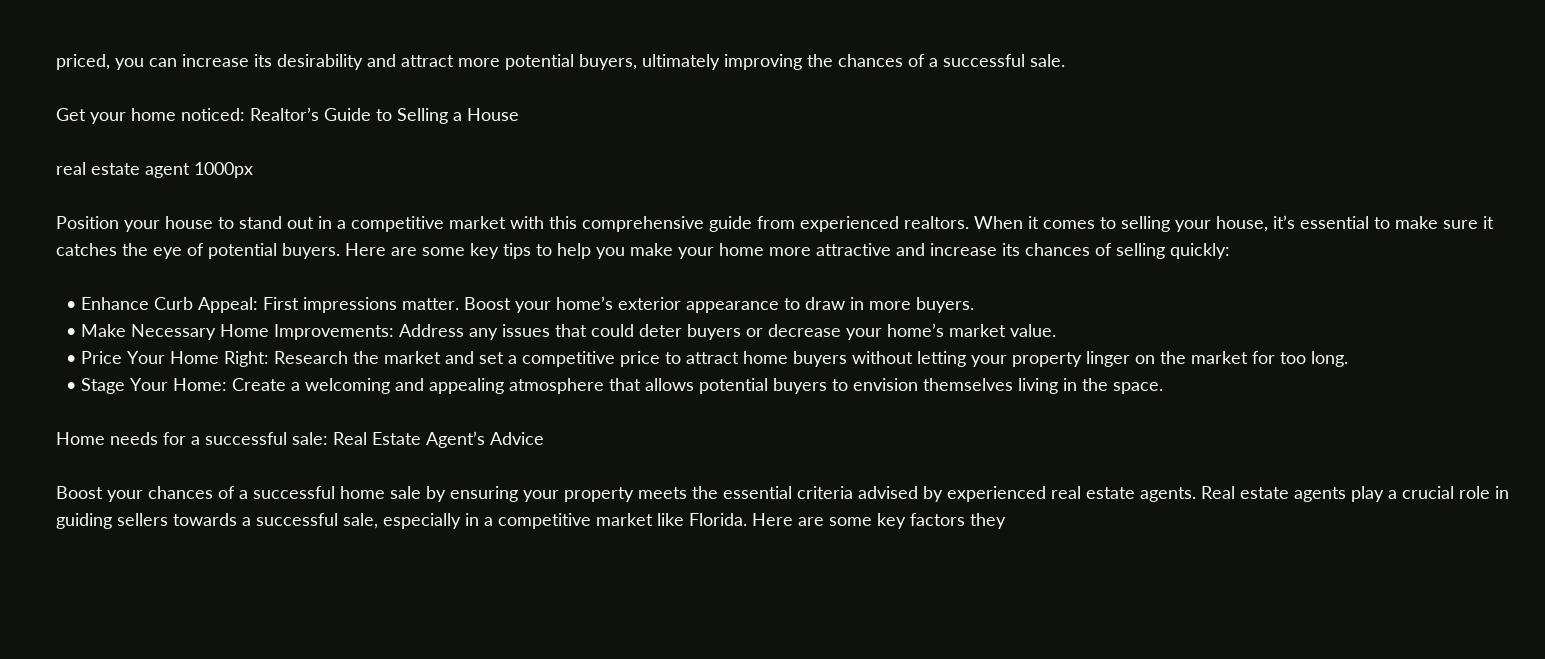priced, you can increase its desirability and attract more potential buyers, ultimately improving the chances of a successful sale.

Get your home noticed: Realtor’s Guide to Selling a House

real estate agent 1000px

Position your house to stand out in a competitive market with this comprehensive guide from experienced realtors. When it comes to selling your house, it’s essential to make sure it catches the eye of potential buyers. Here are some key tips to help you make your home more attractive and increase its chances of selling quickly:

  • Enhance Curb Appeal: First impressions matter. Boost your home’s exterior appearance to draw in more buyers.
  • Make Necessary Home Improvements: Address any issues that could deter buyers or decrease your home’s market value.
  • Price Your Home Right: Research the market and set a competitive price to attract home buyers without letting your property linger on the market for too long.
  • Stage Your Home: Create a welcoming and appealing atmosphere that allows potential buyers to envision themselves living in the space.

Home needs for a successful sale: Real Estate Agent’s Advice

Boost your chances of a successful home sale by ensuring your property meets the essential criteria advised by experienced real estate agents. Real estate agents play a crucial role in guiding sellers towards a successful sale, especially in a competitive market like Florida. Here are some key factors they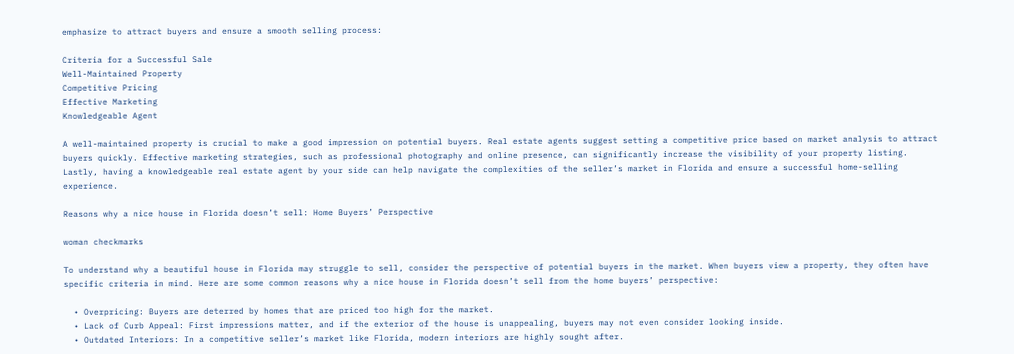emphasize to attract buyers and ensure a smooth selling process:

Criteria for a Successful Sale
Well-Maintained Property
Competitive Pricing
Effective Marketing
Knowledgeable Agent

A well-maintained property is crucial to make a good impression on potential buyers. Real estate agents suggest setting a competitive price based on market analysis to attract buyers quickly. Effective marketing strategies, such as professional photography and online presence, can significantly increase the visibility of your property listing. Lastly, having a knowledgeable real estate agent by your side can help navigate the complexities of the seller’s market in Florida and ensure a successful home-selling experience.

Reasons why a nice house in Florida doesn’t sell: Home Buyers’ Perspective

woman checkmarks

To understand why a beautiful house in Florida may struggle to sell, consider the perspective of potential buyers in the market. When buyers view a property, they often have specific criteria in mind. Here are some common reasons why a nice house in Florida doesn’t sell from the home buyers’ perspective:

  • Overpricing: Buyers are deterred by homes that are priced too high for the market.
  • Lack of Curb Appeal: First impressions matter, and if the exterior of the house is unappealing, buyers may not even consider looking inside.
  • Outdated Interiors: In a competitive seller’s market like Florida, modern interiors are highly sought after.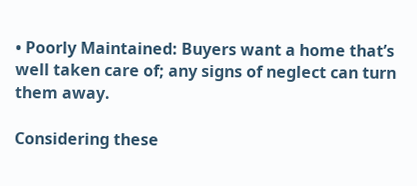• Poorly Maintained: Buyers want a home that’s well taken care of; any signs of neglect can turn them away.

Considering these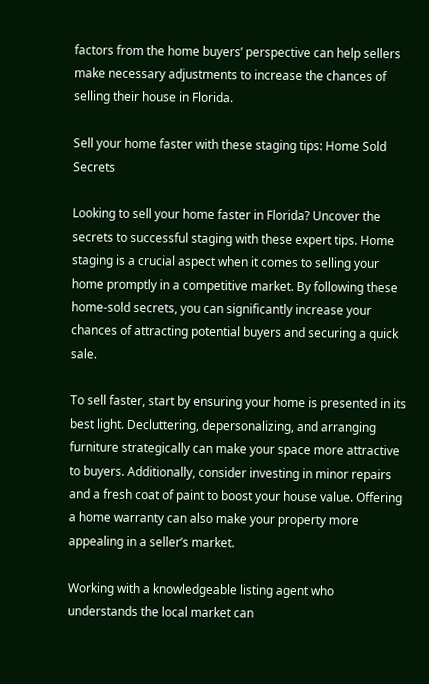factors from the home buyers’ perspective can help sellers make necessary adjustments to increase the chances of selling their house in Florida.

Sell your home faster with these staging tips: Home Sold Secrets

Looking to sell your home faster in Florida? Uncover the secrets to successful staging with these expert tips. Home staging is a crucial aspect when it comes to selling your home promptly in a competitive market. By following these home-sold secrets, you can significantly increase your chances of attracting potential buyers and securing a quick sale.

To sell faster, start by ensuring your home is presented in its best light. Decluttering, depersonalizing, and arranging furniture strategically can make your space more attractive to buyers. Additionally, consider investing in minor repairs and a fresh coat of paint to boost your house value. Offering a home warranty can also make your property more appealing in a seller’s market.

Working with a knowledgeable listing agent who understands the local market can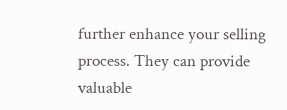further enhance your selling process. They can provide valuable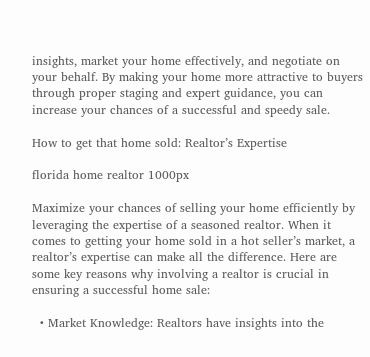insights, market your home effectively, and negotiate on your behalf. By making your home more attractive to buyers through proper staging and expert guidance, you can increase your chances of a successful and speedy sale.

How to get that home sold: Realtor’s Expertise

florida home realtor 1000px

Maximize your chances of selling your home efficiently by leveraging the expertise of a seasoned realtor. When it comes to getting your home sold in a hot seller’s market, a realtor’s expertise can make all the difference. Here are some key reasons why involving a realtor is crucial in ensuring a successful home sale:

  • Market Knowledge: Realtors have insights into the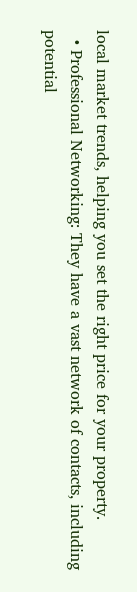local market trends, helping you set the right price for your property.
  • Professional Networking: They have a vast network of contacts, including potential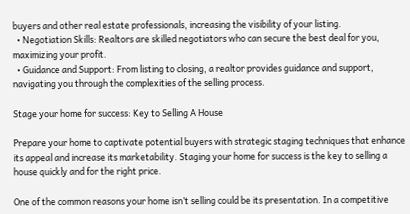buyers and other real estate professionals, increasing the visibility of your listing.
  • Negotiation Skills: Realtors are skilled negotiators who can secure the best deal for you, maximizing your profit.
  • Guidance and Support: From listing to closing, a realtor provides guidance and support, navigating you through the complexities of the selling process.

Stage your home for success: Key to Selling A House

Prepare your home to captivate potential buyers with strategic staging techniques that enhance its appeal and increase its marketability. Staging your home for success is the key to selling a house quickly and for the right price.

One of the common reasons your home isn’t selling could be its presentation. In a competitive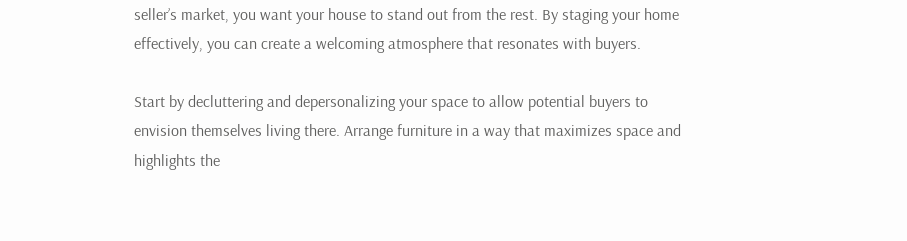seller’s market, you want your house to stand out from the rest. By staging your home effectively, you can create a welcoming atmosphere that resonates with buyers.

Start by decluttering and depersonalizing your space to allow potential buyers to envision themselves living there. Arrange furniture in a way that maximizes space and highlights the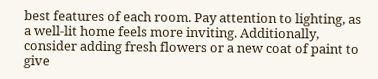best features of each room. Pay attention to lighting, as a well-lit home feels more inviting. Additionally, consider adding fresh flowers or a new coat of paint to give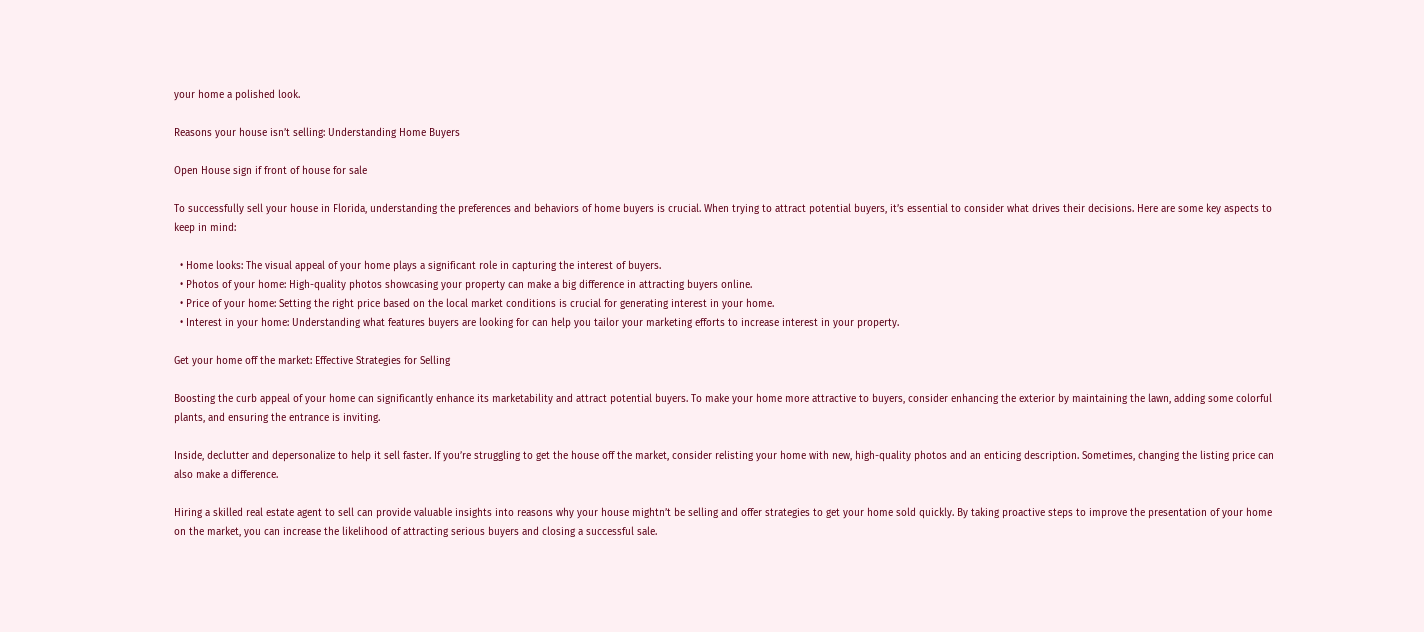your home a polished look.

Reasons your house isn’t selling: Understanding Home Buyers

Open House sign if front of house for sale

To successfully sell your house in Florida, understanding the preferences and behaviors of home buyers is crucial. When trying to attract potential buyers, it’s essential to consider what drives their decisions. Here are some key aspects to keep in mind:

  • Home looks: The visual appeal of your home plays a significant role in capturing the interest of buyers.
  • Photos of your home: High-quality photos showcasing your property can make a big difference in attracting buyers online.
  • Price of your home: Setting the right price based on the local market conditions is crucial for generating interest in your home.
  • Interest in your home: Understanding what features buyers are looking for can help you tailor your marketing efforts to increase interest in your property.

Get your home off the market: Effective Strategies for Selling

Boosting the curb appeal of your home can significantly enhance its marketability and attract potential buyers. To make your home more attractive to buyers, consider enhancing the exterior by maintaining the lawn, adding some colorful plants, and ensuring the entrance is inviting.

Inside, declutter and depersonalize to help it sell faster. If you’re struggling to get the house off the market, consider relisting your home with new, high-quality photos and an enticing description. Sometimes, changing the listing price can also make a difference.

Hiring a skilled real estate agent to sell can provide valuable insights into reasons why your house mightn’t be selling and offer strategies to get your home sold quickly. By taking proactive steps to improve the presentation of your home on the market, you can increase the likelihood of attracting serious buyers and closing a successful sale.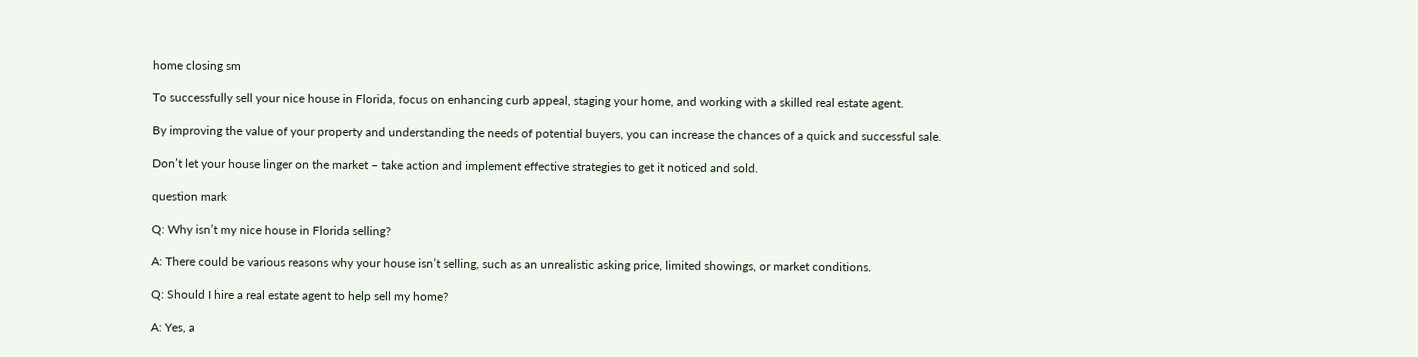home closing sm

To successfully sell your nice house in Florida, focus on enhancing curb appeal, staging your home, and working with a skilled real estate agent.

By improving the value of your property and understanding the needs of potential buyers, you can increase the chances of a quick and successful sale.

Don’t let your house linger on the market – take action and implement effective strategies to get it noticed and sold.

question mark

Q: Why isn’t my nice house in Florida selling?

A: There could be various reasons why your house isn’t selling, such as an unrealistic asking price, limited showings, or market conditions.

Q: Should I hire a real estate agent to help sell my home?

A: Yes, a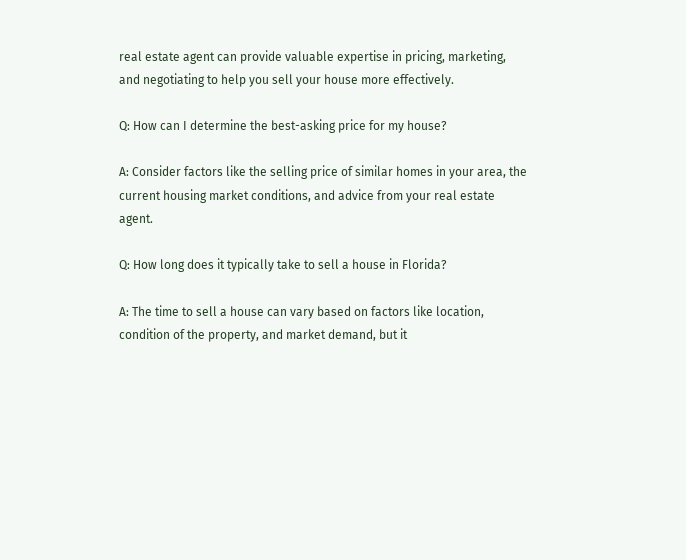real estate agent can provide valuable expertise in pricing, marketing, and negotiating to help you sell your house more effectively.

Q: How can I determine the best-asking price for my house?

A: Consider factors like the selling price of similar homes in your area, the current housing market conditions, and advice from your real estate agent.

Q: How long does it typically take to sell a house in Florida?

A: The time to sell a house can vary based on factors like location, condition of the property, and market demand, but it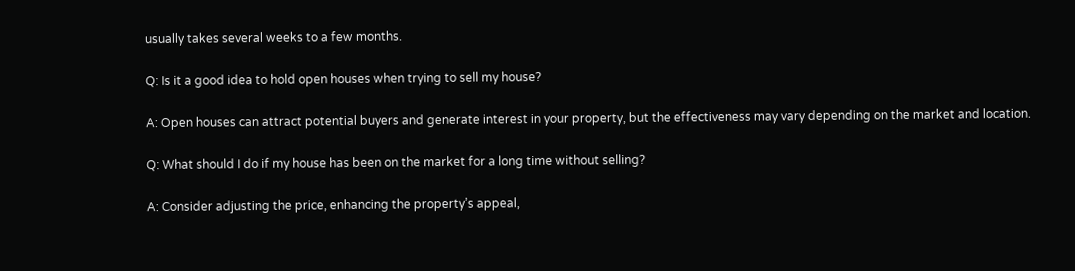usually takes several weeks to a few months.

Q: Is it a good idea to hold open houses when trying to sell my house?

A: Open houses can attract potential buyers and generate interest in your property, but the effectiveness may vary depending on the market and location.

Q: What should I do if my house has been on the market for a long time without selling?

A: Consider adjusting the price, enhancing the property’s appeal,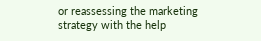or reassessing the marketing strategy with the help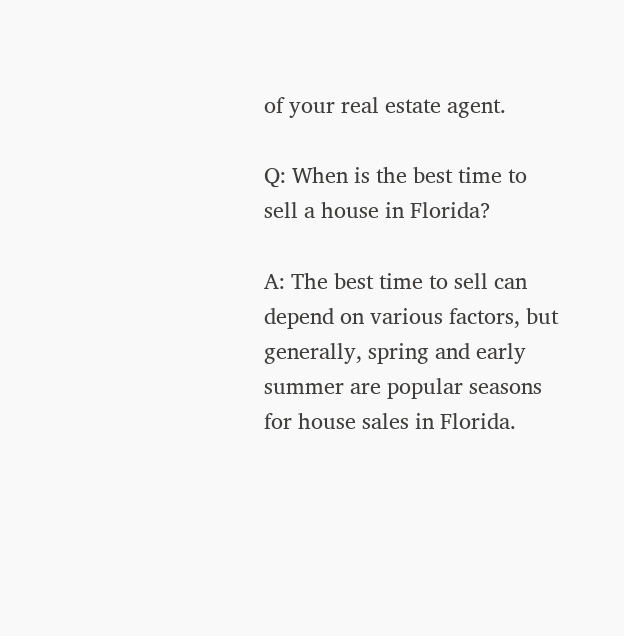of your real estate agent.

Q: When is the best time to sell a house in Florida?

A: The best time to sell can depend on various factors, but generally, spring and early summer are popular seasons for house sales in Florida.